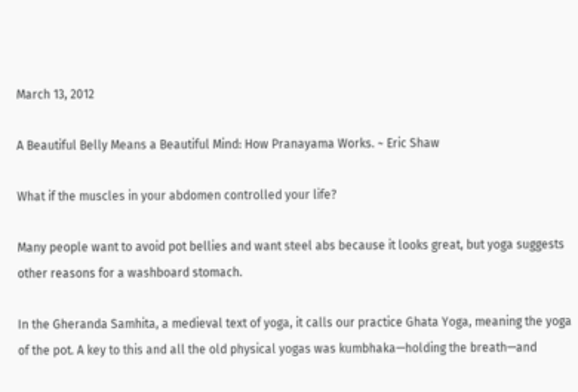March 13, 2012

A Beautiful Belly Means a Beautiful Mind: How Pranayama Works. ~ Eric Shaw

What if the muscles in your abdomen controlled your life?

Many people want to avoid pot bellies and want steel abs because it looks great, but yoga suggests other reasons for a washboard stomach.

In the Gheranda Samhita, a medieval text of yoga, it calls our practice Ghata Yoga, meaning the yoga of the pot. A key to this and all the old physical yogas was kumbhaka—holding the breath—and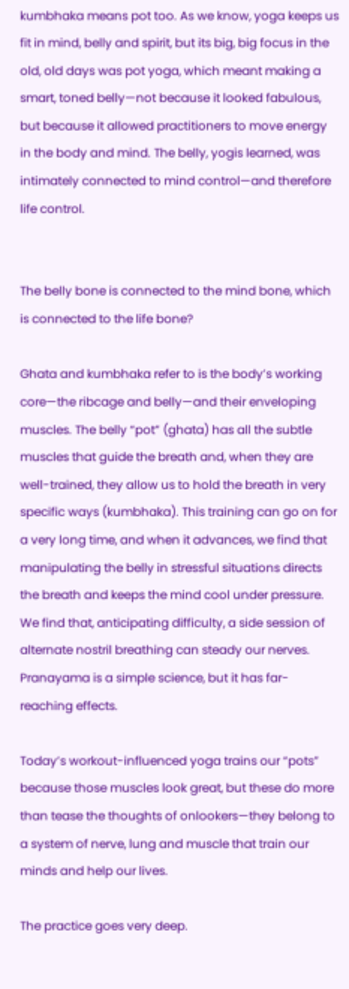kumbhaka means pot too. As we know, yoga keeps us fit in mind, belly and spirit, but its big, big focus in the old, old days was pot yoga, which meant making a smart, toned belly—not because it looked fabulous, but because it allowed practitioners to move energy in the body and mind. The belly, yogis learned, was intimately connected to mind control—and therefore life control.


The belly bone is connected to the mind bone, which is connected to the life bone?

Ghata and kumbhaka refer to is the body’s working core—the ribcage and belly—and their enveloping muscles. The belly “pot” (ghata) has all the subtle muscles that guide the breath and, when they are well-trained, they allow us to hold the breath in very specific ways (kumbhaka). This training can go on for a very long time, and when it advances, we find that manipulating the belly in stressful situations directs the breath and keeps the mind cool under pressure. We find that, anticipating difficulty, a side session of alternate nostril breathing can steady our nerves. Pranayama is a simple science, but it has far-reaching effects.

Today’s workout-influenced yoga trains our “pots” because those muscles look great, but these do more than tease the thoughts of onlookers—they belong to a system of nerve, lung and muscle that train our minds and help our lives.

The practice goes very deep.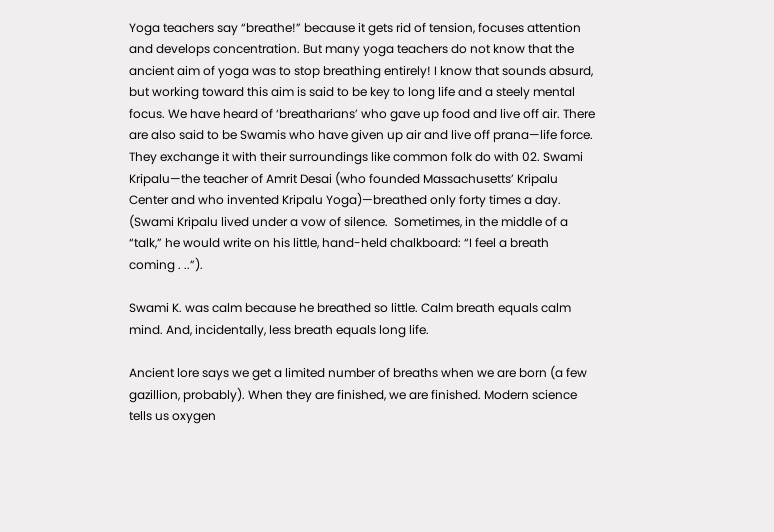Yoga teachers say “breathe!” because it gets rid of tension, focuses attention and develops concentration. But many yoga teachers do not know that the ancient aim of yoga was to stop breathing entirely! I know that sounds absurd, but working toward this aim is said to be key to long life and a steely mental focus. We have heard of ‘breatharians’ who gave up food and live off air. There are also said to be Swamis who have given up air and live off prana—life force. They exchange it with their surroundings like common folk do with 02. Swami Kripalu—the teacher of Amrit Desai (who founded Massachusetts’ Kripalu Center and who invented Kripalu Yoga)—breathed only forty times a day. (Swami Kripalu lived under a vow of silence.  Sometimes, in the middle of a “talk,” he would write on his little, hand-held chalkboard: “I feel a breath coming . ..”).

Swami K. was calm because he breathed so little. Calm breath equals calm mind. And, incidentally, less breath equals long life.

Ancient lore says we get a limited number of breaths when we are born (a few gazillion, probably). When they are finished, we are finished. Modern science tells us oxygen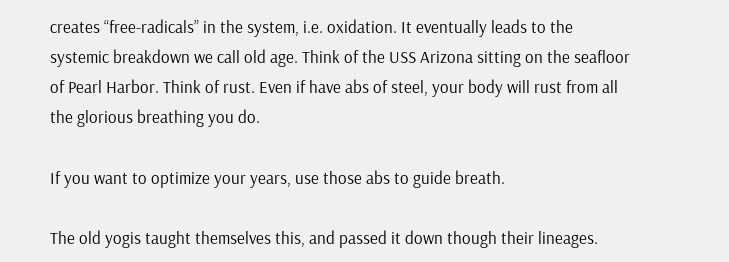creates “free-radicals” in the system, i.e. oxidation. It eventually leads to the systemic breakdown we call old age. Think of the USS Arizona sitting on the seafloor of Pearl Harbor. Think of rust. Even if have abs of steel, your body will rust from all the glorious breathing you do.

If you want to optimize your years, use those abs to guide breath.

The old yogis taught themselves this, and passed it down though their lineages.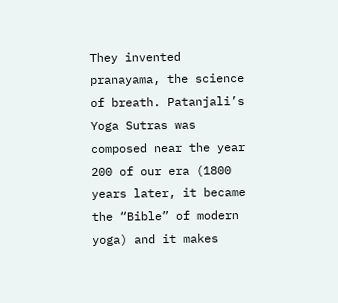They invented pranayama, the science of breath. Patanjali’s Yoga Sutras was composed near the year 200 of our era (1800 years later, it became the “Bible” of modern yoga) and it makes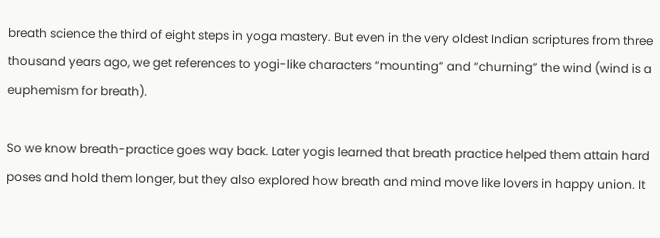breath science the third of eight steps in yoga mastery. But even in the very oldest Indian scriptures from three thousand years ago, we get references to yogi-like characters “mounting” and “churning” the wind (wind is a euphemism for breath).

So we know breath-practice goes way back. Later yogis learned that breath practice helped them attain hard poses and hold them longer, but they also explored how breath and mind move like lovers in happy union. It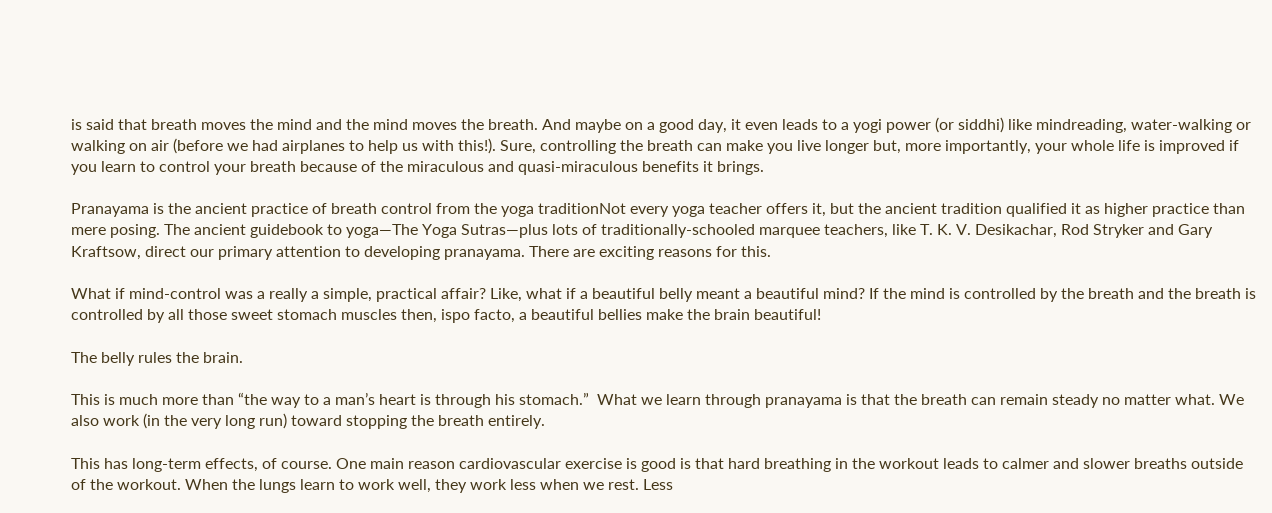is said that breath moves the mind and the mind moves the breath. And maybe on a good day, it even leads to a yogi power (or siddhi) like mindreading, water-walking or walking on air (before we had airplanes to help us with this!). Sure, controlling the breath can make you live longer but, more importantly, your whole life is improved if you learn to control your breath because of the miraculous and quasi-miraculous benefits it brings.

Pranayama is the ancient practice of breath control from the yoga traditionNot every yoga teacher offers it, but the ancient tradition qualified it as higher practice than mere posing. The ancient guidebook to yoga—The Yoga Sutras—plus lots of traditionally-schooled marquee teachers, like T. K. V. Desikachar, Rod Stryker and Gary Kraftsow, direct our primary attention to developing pranayama. There are exciting reasons for this.

What if mind-control was a really a simple, practical affair? Like, what if a beautiful belly meant a beautiful mind? If the mind is controlled by the breath and the breath is controlled by all those sweet stomach muscles then, ispo facto, a beautiful bellies make the brain beautiful!

The belly rules the brain.

This is much more than “the way to a man’s heart is through his stomach.”  What we learn through pranayama is that the breath can remain steady no matter what. We also work (in the very long run) toward stopping the breath entirely.

This has long-term effects, of course. One main reason cardiovascular exercise is good is that hard breathing in the workout leads to calmer and slower breaths outside of the workout. When the lungs learn to work well, they work less when we rest. Less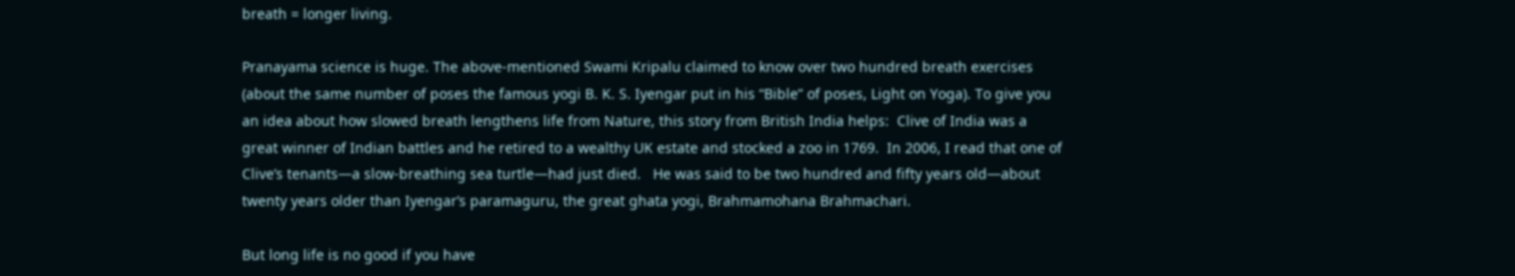breath = longer living.

Pranayama science is huge. The above-mentioned Swami Kripalu claimed to know over two hundred breath exercises (about the same number of poses the famous yogi B. K. S. Iyengar put in his “Bible” of poses, Light on Yoga). To give you an idea about how slowed breath lengthens life from Nature, this story from British India helps:  Clive of India was a great winner of Indian battles and he retired to a wealthy UK estate and stocked a zoo in 1769.  In 2006, I read that one of Clive’s tenants—a slow-breathing sea turtle—had just died.   He was said to be two hundred and fifty years old—about twenty years older than Iyengar’s paramaguru, the great ghata yogi, Brahmamohana Brahmachari.

But long life is no good if you have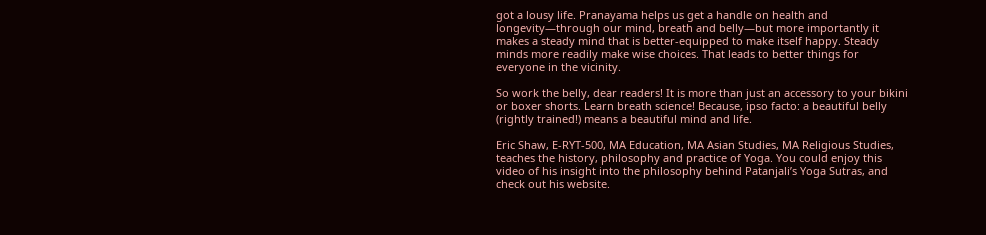got a lousy life. Pranayama helps us get a handle on health and longevity—through our mind, breath and belly—but more importantly it makes a steady mind that is better-equipped to make itself happy. Steady minds more readily make wise choices. That leads to better things for everyone in the vicinity.

So work the belly, dear readers! It is more than just an accessory to your bikini or boxer shorts. Learn breath science! Because, ipso facto: a beautiful belly (rightly trained!) means a beautiful mind and life.

Eric Shaw, E-RYT-500, MA Education, MA Asian Studies, MA Religious Studies, teaches the history, philosophy and practice of Yoga. You could enjoy this video of his insight into the philosophy behind Patanjali’s Yoga Sutras, and check out his website.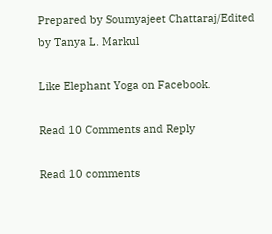Prepared by Soumyajeet Chattaraj/Edited by Tanya L. Markul

Like Elephant Yoga on Facebook.

Read 10 Comments and Reply

Read 10 comments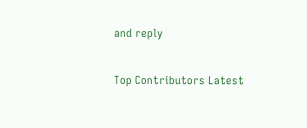and reply

Top Contributors Latest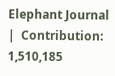Elephant Journal  |  Contribution: 1,510,185